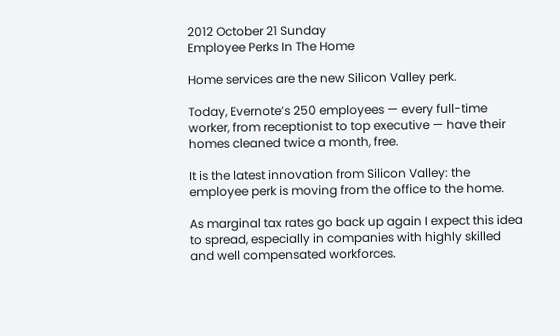2012 October 21 Sunday
Employee Perks In The Home

Home services are the new Silicon Valley perk.

Today, Evernote’s 250 employees — every full-time worker, from receptionist to top executive — have their homes cleaned twice a month, free.

It is the latest innovation from Silicon Valley: the employee perk is moving from the office to the home.

As marginal tax rates go back up again I expect this idea to spread, especially in companies with highly skilled and well compensated workforces.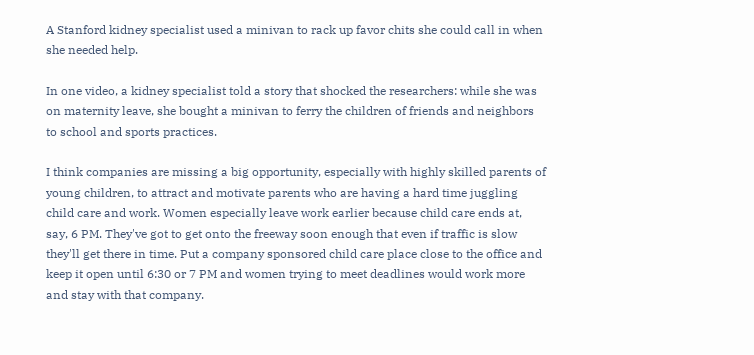A Stanford kidney specialist used a minivan to rack up favor chits she could call in when she needed help.

In one video, a kidney specialist told a story that shocked the researchers: while she was on maternity leave, she bought a minivan to ferry the children of friends and neighbors to school and sports practices.

I think companies are missing a big opportunity, especially with highly skilled parents of young children, to attract and motivate parents who are having a hard time juggling child care and work. Women especially leave work earlier because child care ends at, say, 6 PM. They've got to get onto the freeway soon enough that even if traffic is slow they'll get there in time. Put a company sponsored child care place close to the office and keep it open until 6:30 or 7 PM and women trying to meet deadlines would work more and stay with that company.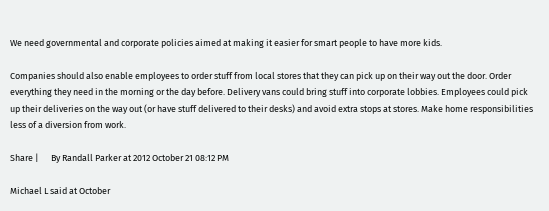We need governmental and corporate policies aimed at making it easier for smart people to have more kids.

Companies should also enable employees to order stuff from local stores that they can pick up on their way out the door. Order everything they need in the morning or the day before. Delivery vans could bring stuff into corporate lobbies. Employees could pick up their deliveries on the way out (or have stuff delivered to their desks) and avoid extra stops at stores. Make home responsibilities less of a diversion from work.

Share |      By Randall Parker at 2012 October 21 08:12 PM

Michael L said at October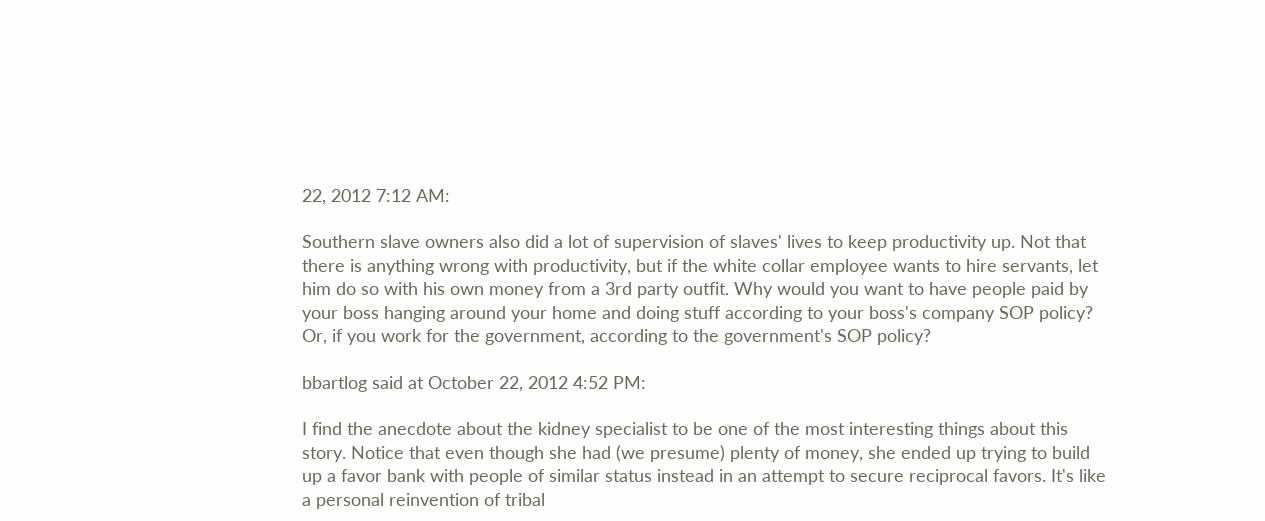22, 2012 7:12 AM:

Southern slave owners also did a lot of supervision of slaves' lives to keep productivity up. Not that there is anything wrong with productivity, but if the white collar employee wants to hire servants, let him do so with his own money from a 3rd party outfit. Why would you want to have people paid by your boss hanging around your home and doing stuff according to your boss's company SOP policy? Or, if you work for the government, according to the government's SOP policy?

bbartlog said at October 22, 2012 4:52 PM:

I find the anecdote about the kidney specialist to be one of the most interesting things about this story. Notice that even though she had (we presume) plenty of money, she ended up trying to build up a favor bank with people of similar status instead in an attempt to secure reciprocal favors. It's like a personal reinvention of tribal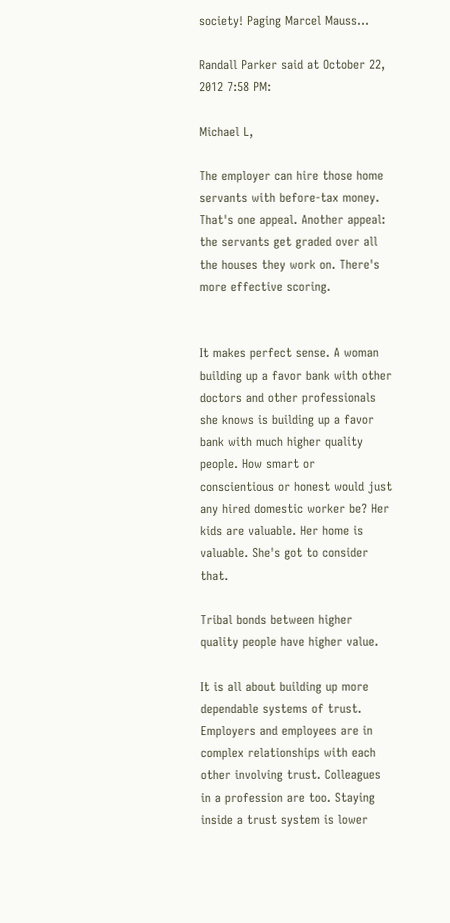society! Paging Marcel Mauss...

Randall Parker said at October 22, 2012 7:58 PM:

Michael L,

The employer can hire those home servants with before-tax money. That's one appeal. Another appeal: the servants get graded over all the houses they work on. There's more effective scoring.


It makes perfect sense. A woman building up a favor bank with other doctors and other professionals she knows is building up a favor bank with much higher quality people. How smart or conscientious or honest would just any hired domestic worker be? Her kids are valuable. Her home is valuable. She's got to consider that.

Tribal bonds between higher quality people have higher value.

It is all about building up more dependable systems of trust. Employers and employees are in complex relationships with each other involving trust. Colleagues in a profession are too. Staying inside a trust system is lower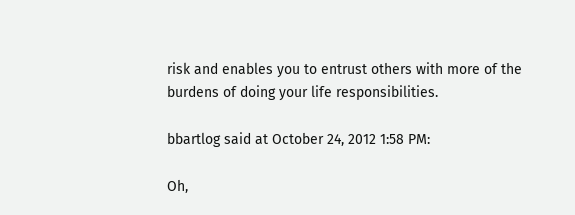risk and enables you to entrust others with more of the burdens of doing your life responsibilities.

bbartlog said at October 24, 2012 1:58 PM:

Oh,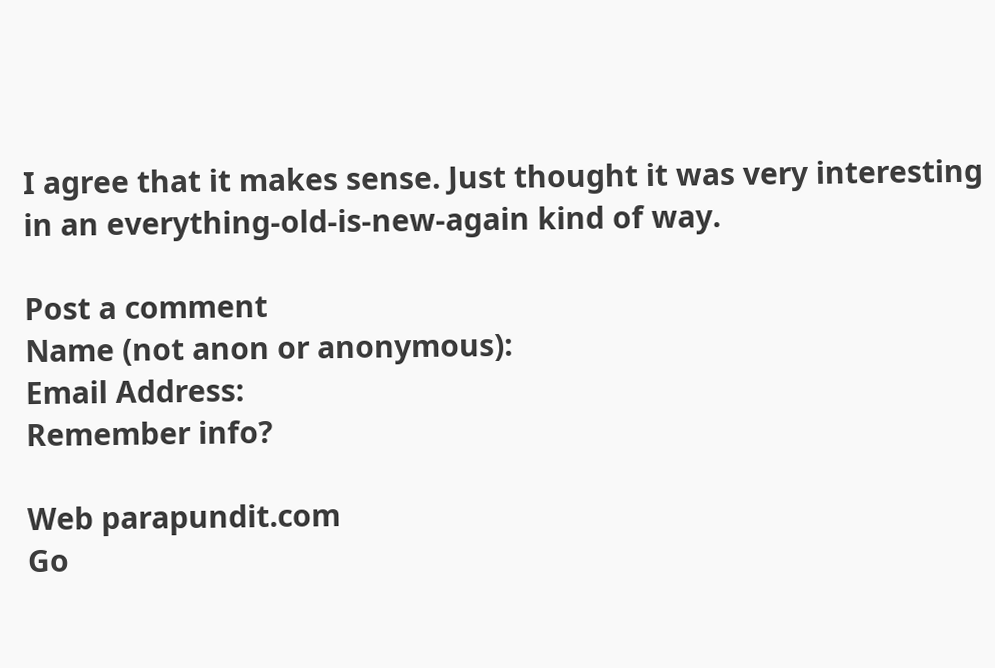I agree that it makes sense. Just thought it was very interesting in an everything-old-is-new-again kind of way.

Post a comment
Name (not anon or anonymous):
Email Address:
Remember info?

Web parapundit.com
Go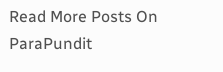Read More Posts On ParaPundit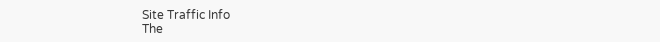Site Traffic Info
The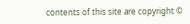contents of this site are copyright ©